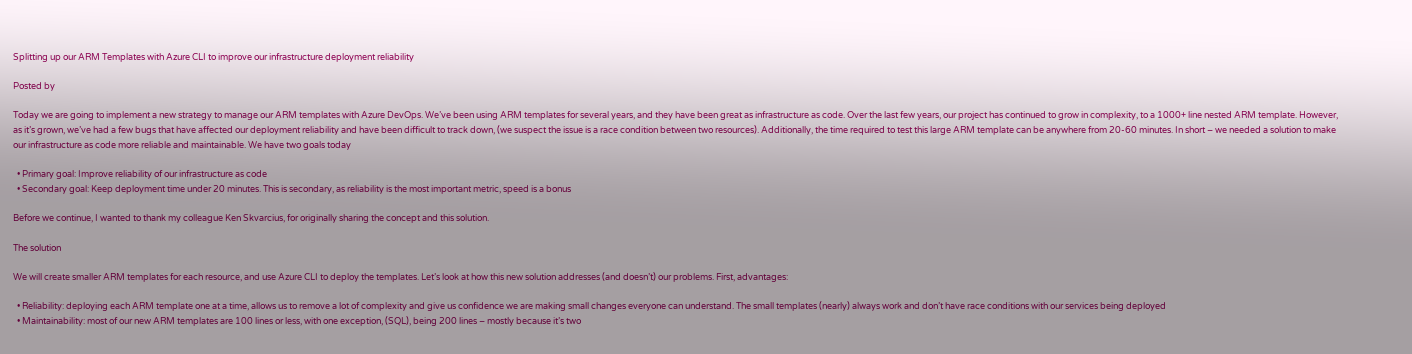Splitting up our ARM Templates with Azure CLI to improve our infrastructure deployment reliability

Posted by

Today we are going to implement a new strategy to manage our ARM templates with Azure DevOps. We’ve been using ARM templates for several years, and they have been great as infrastructure as code. Over the last few years, our project has continued to grow in complexity, to a 1000+ line nested ARM template. However, as it’s grown, we’ve had a few bugs that have affected our deployment reliability and have been difficult to track down, (we suspect the issue is a race condition between two resources). Additionally, the time required to test this large ARM template can be anywhere from 20-60 minutes. In short – we needed a solution to make our infrastructure as code more reliable and maintainable. We have two goals today

  • Primary goal: Improve reliability of our infrastructure as code
  • Secondary goal: Keep deployment time under 20 minutes. This is secondary, as reliability is the most important metric, speed is a bonus

Before we continue, I wanted to thank my colleague Ken Skvarcius, for originally sharing the concept and this solution.

The solution

We will create smaller ARM templates for each resource, and use Azure CLI to deploy the templates. Let’s look at how this new solution addresses (and doesn’t) our problems. First, advantages:

  • Reliability: deploying each ARM template one at a time, allows us to remove a lot of complexity and give us confidence we are making small changes everyone can understand. The small templates (nearly) always work and don’t have race conditions with our services being deployed
  • Maintainability: most of our new ARM templates are 100 lines or less, with one exception, (SQL), being 200 lines – mostly because it’s two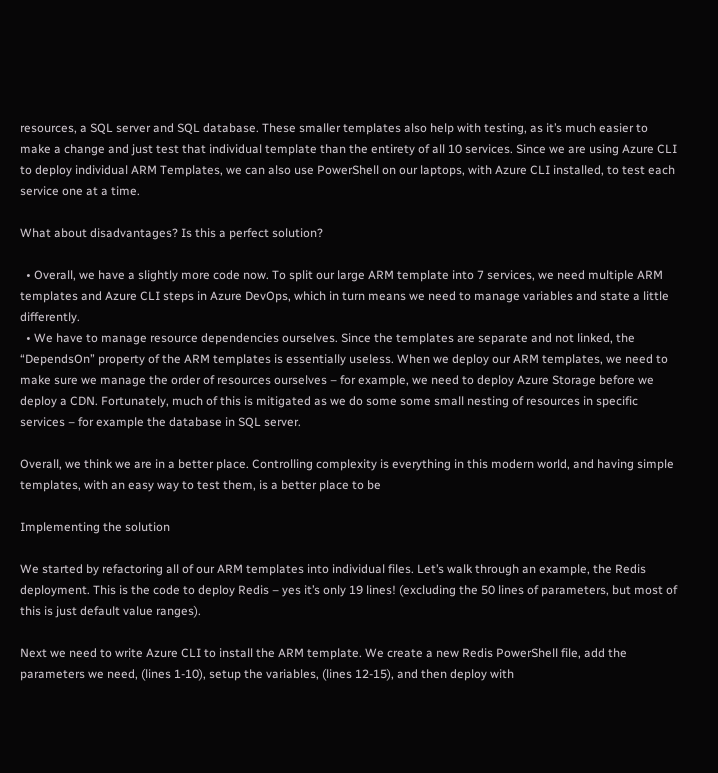resources, a SQL server and SQL database. These smaller templates also help with testing, as it’s much easier to make a change and just test that individual template than the entirety of all 10 services. Since we are using Azure CLI to deploy individual ARM Templates, we can also use PowerShell on our laptops, with Azure CLI installed, to test each service one at a time.

What about disadvantages? Is this a perfect solution?

  • Overall, we have a slightly more code now. To split our large ARM template into 7 services, we need multiple ARM templates and Azure CLI steps in Azure DevOps, which in turn means we need to manage variables and state a little differently.
  • We have to manage resource dependencies ourselves. Since the templates are separate and not linked, the “DependsOn” property of the ARM templates is essentially useless. When we deploy our ARM templates, we need to make sure we manage the order of resources ourselves – for example, we need to deploy Azure Storage before we deploy a CDN. Fortunately, much of this is mitigated as we do some some small nesting of resources in specific services – for example the database in SQL server.

Overall, we think we are in a better place. Controlling complexity is everything in this modern world, and having simple templates, with an easy way to test them, is a better place to be

Implementing the solution

We started by refactoring all of our ARM templates into individual files. Let’s walk through an example, the Redis deployment. This is the code to deploy Redis – yes it’s only 19 lines! (excluding the 50 lines of parameters, but most of this is just default value ranges).

Next we need to write Azure CLI to install the ARM template. We create a new Redis PowerShell file, add the parameters we need, (lines 1-10), setup the variables, (lines 12-15), and then deploy with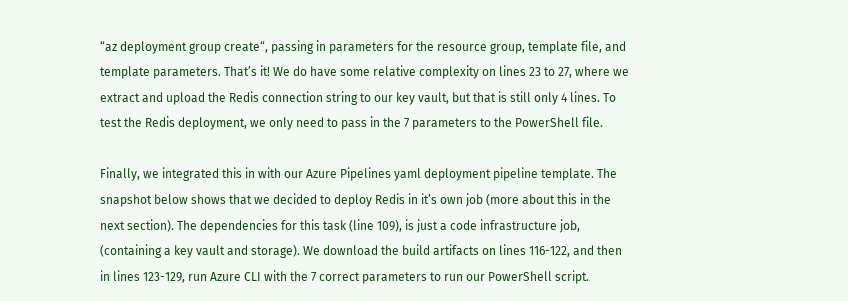“az deployment group create“, passing in parameters for the resource group, template file, and template parameters. That’s it! We do have some relative complexity on lines 23 to 27, where we extract and upload the Redis connection string to our key vault, but that is still only 4 lines. To test the Redis deployment, we only need to pass in the 7 parameters to the PowerShell file.

Finally, we integrated this in with our Azure Pipelines yaml deployment pipeline template. The snapshot below shows that we decided to deploy Redis in it’s own job (more about this in the next section). The dependencies for this task (line 109), is just a code infrastructure job, (containing a key vault and storage). We download the build artifacts on lines 116-122, and then in lines 123-129, run Azure CLI with the 7 correct parameters to run our PowerShell script.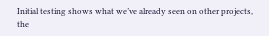Initial testing shows what we’ve already seen on other projects, the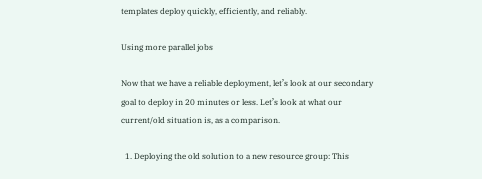templates deploy quickly, efficiently, and reliably.

Using more parallel jobs

Now that we have a reliable deployment, let’s look at our secondary goal to deploy in 20 minutes or less. Let’s look at what our current/old situation is, as a comparison.

  1. Deploying the old solution to a new resource group: This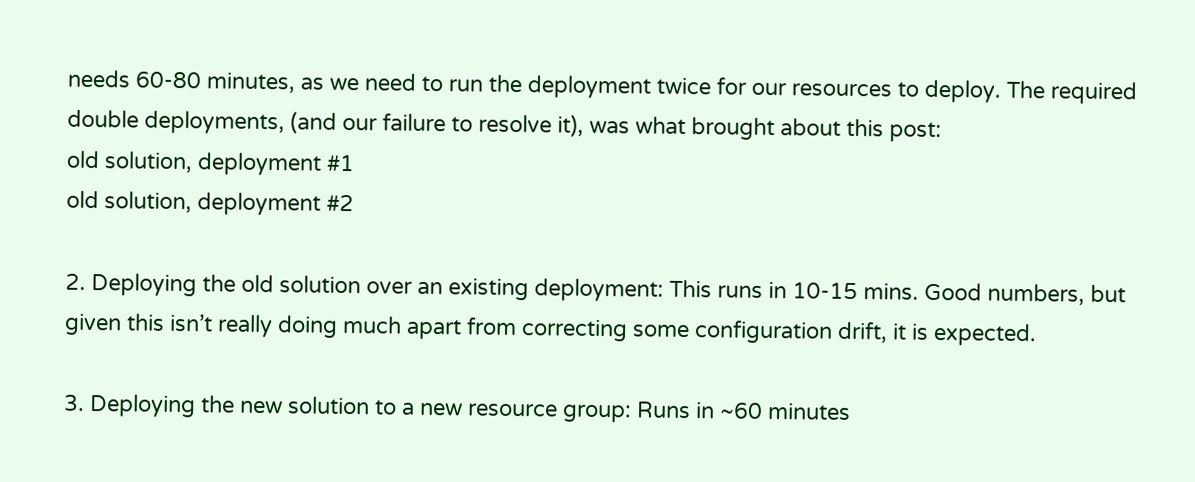needs 60-80 minutes, as we need to run the deployment twice for our resources to deploy. The required double deployments, (and our failure to resolve it), was what brought about this post:
old solution, deployment #1
old solution, deployment #2

2. Deploying the old solution over an existing deployment: This runs in 10-15 mins. Good numbers, but given this isn’t really doing much apart from correcting some configuration drift, it is expected.

3. Deploying the new solution to a new resource group: Runs in ~60 minutes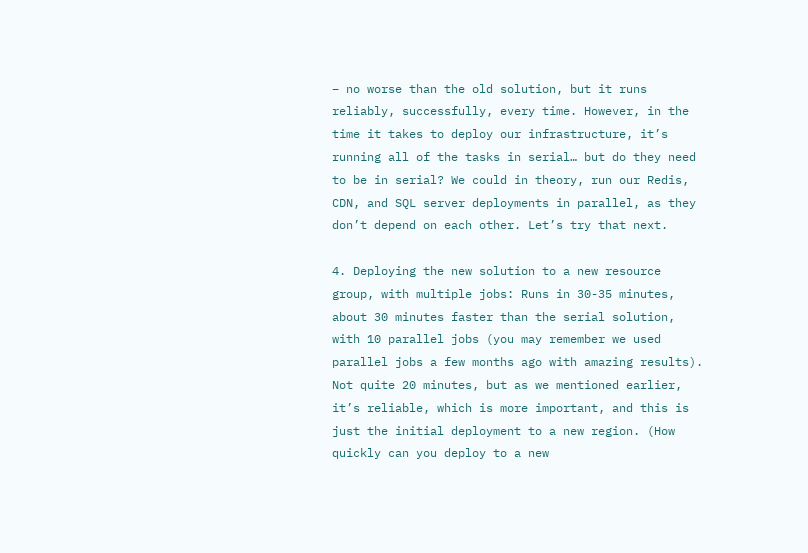– no worse than the old solution, but it runs reliably, successfully, every time. However, in the time it takes to deploy our infrastructure, it’s running all of the tasks in serial… but do they need to be in serial? We could in theory, run our Redis, CDN, and SQL server deployments in parallel, as they don’t depend on each other. Let’s try that next.

4. Deploying the new solution to a new resource group, with multiple jobs: Runs in 30-35 minutes, about 30 minutes faster than the serial solution, with 10 parallel jobs (you may remember we used parallel jobs a few months ago with amazing results). Not quite 20 minutes, but as we mentioned earlier, it’s reliable, which is more important, and this is just the initial deployment to a new region. (How quickly can you deploy to a new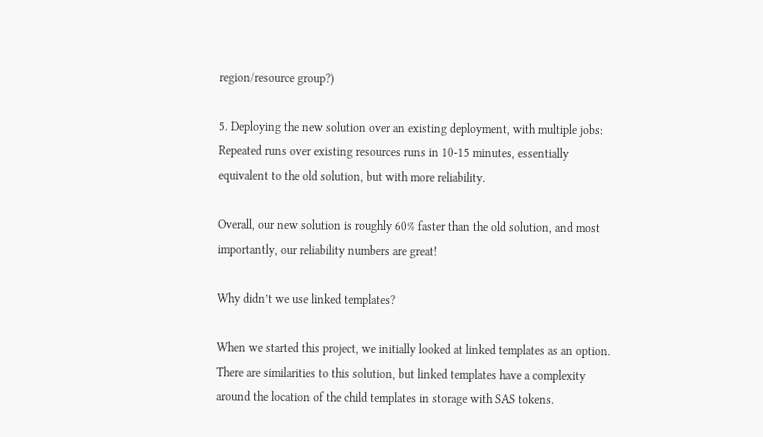region/resource group?)

5. Deploying the new solution over an existing deployment, with multiple jobs: Repeated runs over existing resources runs in 10-15 minutes, essentially equivalent to the old solution, but with more reliability.

Overall, our new solution is roughly 60% faster than the old solution, and most importantly, our reliability numbers are great!

Why didn’t we use linked templates?

When we started this project, we initially looked at linked templates as an option. There are similarities to this solution, but linked templates have a complexity around the location of the child templates in storage with SAS tokens.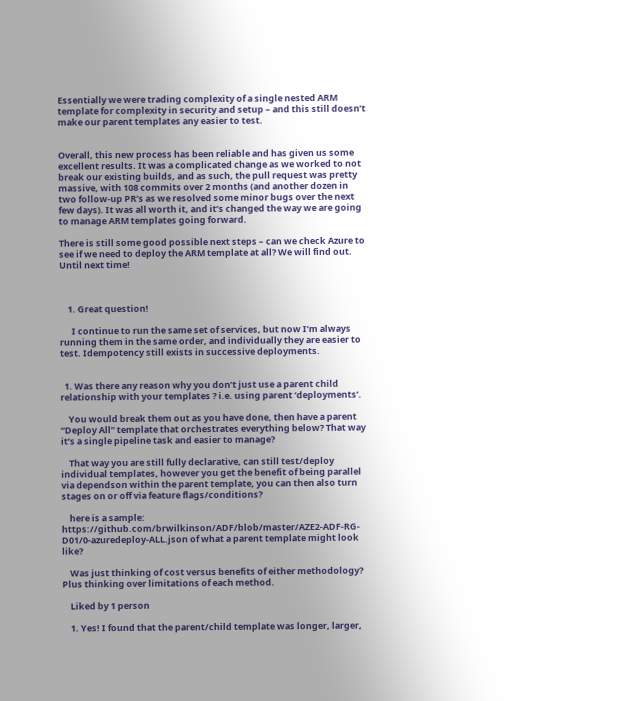Essentially we were trading complexity of a single nested ARM template for complexity in security and setup – and this still doesn’t make our parent templates any easier to test.


Overall, this new process has been reliable and has given us some excellent results. It was a complicated change as we worked to not break our existing builds, and as such, the pull request was pretty massive, with 108 commits over 2 months (and another dozen in two follow-up PR’s as we resolved some minor bugs over the next few days). It was all worth it, and it’s changed the way we are going to manage ARM templates going forward.

There is still some good possible next steps – can we check Azure to see if we need to deploy the ARM template at all? We will find out. Until next time!



    1. Great question!

      I continue to run the same set of services, but now I’m always running them in the same order, and individually they are easier to test. Idempotency still exists in successive deployments.


  1. Was there any reason why you don’t just use a parent child relationship with your templates ? i.e. using parent ‘deployments’.

    You would break them out as you have done, then have a parent “Deploy All” template that orchestrates everything below? That way it’s a single pipeline task and easier to manage?

    That way you are still fully declarative, can still test/deploy individual templates, however you get the benefit of being parallel via dependson within the parent template, you can then also turn stages on or off via feature flags/conditions?

    here is a sample: https://github.com/brwilkinson/ADF/blob/master/AZE2-ADF-RG-D01/0-azuredeploy-ALL.json of what a parent template might look like?

    Was just thinking of cost versus benefits of either methodology? Plus thinking over limitations of each method.

    Liked by 1 person

    1. Yes! I found that the parent/child template was longer, larger,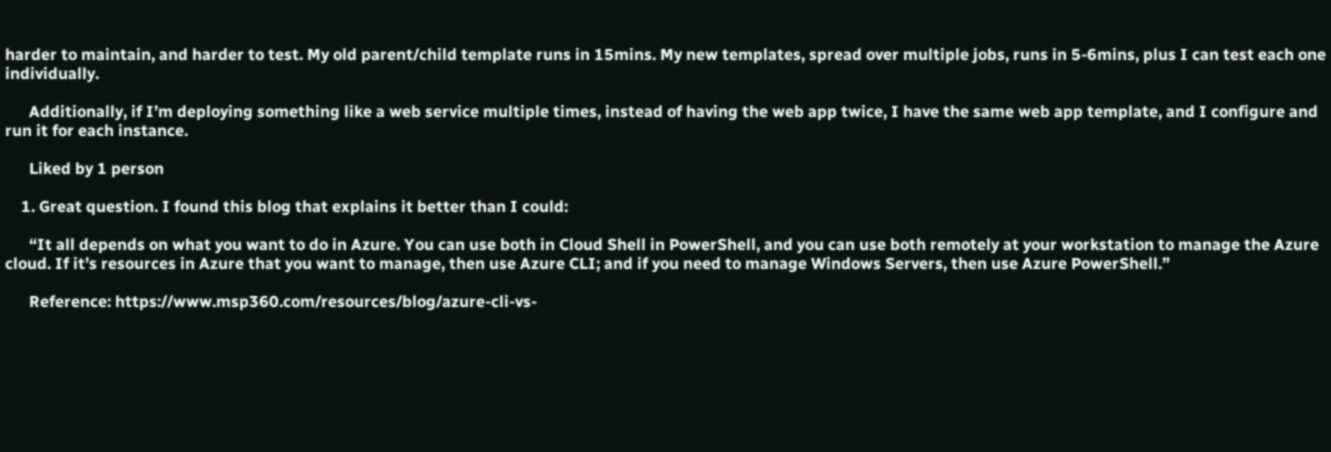harder to maintain, and harder to test. My old parent/child template runs in 15mins. My new templates, spread over multiple jobs, runs in 5-6mins, plus I can test each one individually.

      Additionally, if I’m deploying something like a web service multiple times, instead of having the web app twice, I have the same web app template, and I configure and run it for each instance.

      Liked by 1 person

    1. Great question. I found this blog that explains it better than I could:

      “It all depends on what you want to do in Azure. You can use both in Cloud Shell in PowerShell, and you can use both remotely at your workstation to manage the Azure cloud. If it’s resources in Azure that you want to manage, then use Azure CLI; and if you need to manage Windows Servers, then use Azure PowerShell.”

      Reference: https://www.msp360.com/resources/blog/azure-cli-vs-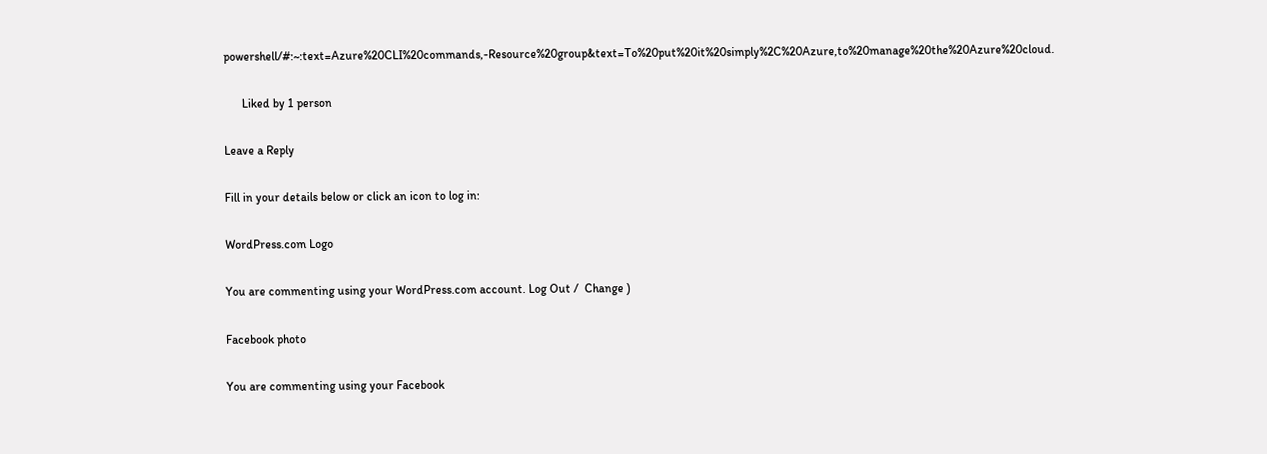powershell/#:~:text=Azure%20CLI%20commands,-Resource%20group&text=To%20put%20it%20simply%2C%20Azure,to%20manage%20the%20Azure%20cloud.

      Liked by 1 person

Leave a Reply

Fill in your details below or click an icon to log in:

WordPress.com Logo

You are commenting using your WordPress.com account. Log Out /  Change )

Facebook photo

You are commenting using your Facebook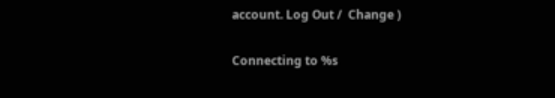account. Log Out /  Change )

Connecting to %s